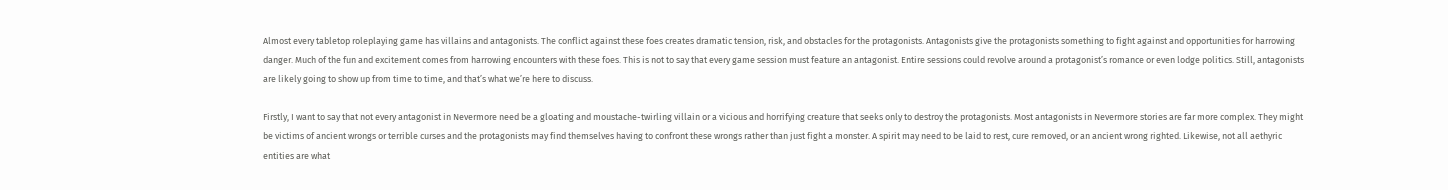Almost every tabletop roleplaying game has villains and antagonists. The conflict against these foes creates dramatic tension, risk, and obstacles for the protagonists. Antagonists give the protagonists something to fight against and opportunities for harrowing danger. Much of the fun and excitement comes from harrowing encounters with these foes. This is not to say that every game session must feature an antagonist. Entire sessions could revolve around a protagonist’s romance or even lodge politics. Still, antagonists are likely going to show up from time to time, and that’s what we’re here to discuss.

Firstly, I want to say that not every antagonist in Nevermore need be a gloating and moustache-twirling villain or a vicious and horrifying creature that seeks only to destroy the protagonists. Most antagonists in Nevermore stories are far more complex. They might be victims of ancient wrongs or terrible curses and the protagonists may find themselves having to confront these wrongs rather than just fight a monster. A spirit may need to be laid to rest, cure removed, or an ancient wrong righted. Likewise, not all aethyric entities are what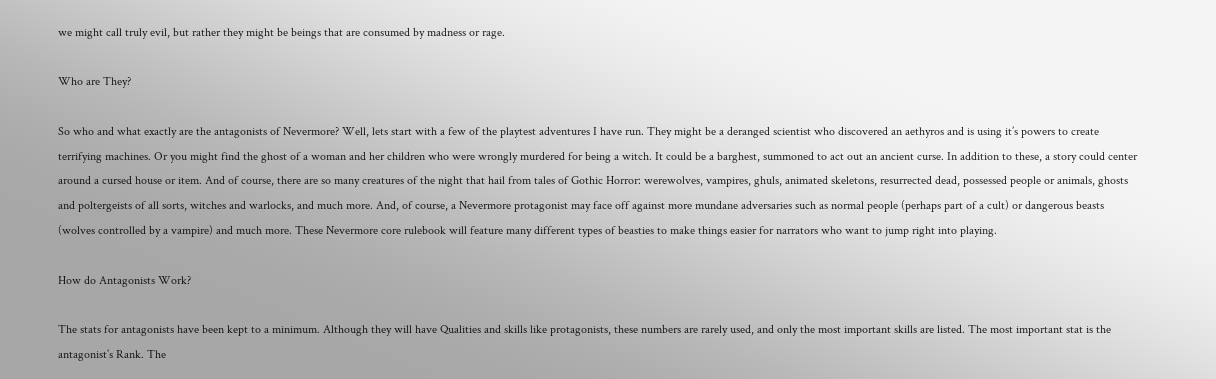we might call truly evil, but rather they might be beings that are consumed by madness or rage.

Who are They?

So who and what exactly are the antagonists of Nevermore? Well, lets start with a few of the playtest adventures I have run. They might be a deranged scientist who discovered an aethyros and is using it’s powers to create terrifying machines. Or you might find the ghost of a woman and her children who were wrongly murdered for being a witch. It could be a barghest, summoned to act out an ancient curse. In addition to these, a story could center around a cursed house or item. And of course, there are so many creatures of the night that hail from tales of Gothic Horror: werewolves, vampires, ghuls, animated skeletons, resurrected dead, possessed people or animals, ghosts and poltergeists of all sorts, witches and warlocks, and much more. And, of course, a Nevermore protagonist may face off against more mundane adversaries such as normal people (perhaps part of a cult) or dangerous beasts (wolves controlled by a vampire) and much more. These Nevermore core rulebook will feature many different types of beasties to make things easier for narrators who want to jump right into playing.

How do Antagonists Work?

The stats for antagonists have been kept to a minimum. Although they will have Qualities and skills like protagonists, these numbers are rarely used, and only the most important skills are listed. The most important stat is the antagonist’s Rank. The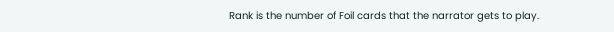Rank is the number of Foil cards that the narrator gets to play.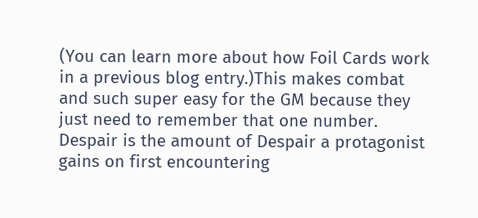(You can learn more about how Foil Cards work in a previous blog entry.)This makes combat and such super easy for the GM because they just need to remember that one number. Despair is the amount of Despair a protagonist gains on first encountering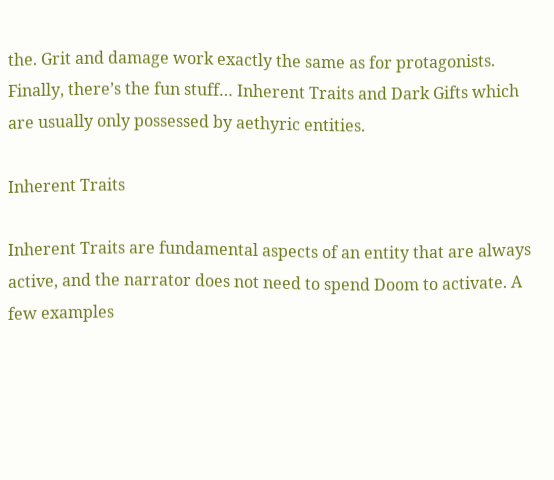the. Grit and damage work exactly the same as for protagonists. Finally, there’s the fun stuff… Inherent Traits and Dark Gifts which are usually only possessed by aethyric entities.

Inherent Traits

Inherent Traits are fundamental aspects of an entity that are always active, and the narrator does not need to spend Doom to activate. A few examples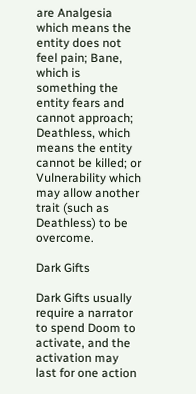are Analgesia which means the entity does not feel pain; Bane, which is something the entity fears and cannot approach; Deathless, which means the entity cannot be killed; or Vulnerability which may allow another trait (such as Deathless) to be overcome.

Dark Gifts

Dark Gifts usually require a narrator to spend Doom to activate, and the activation may last for one action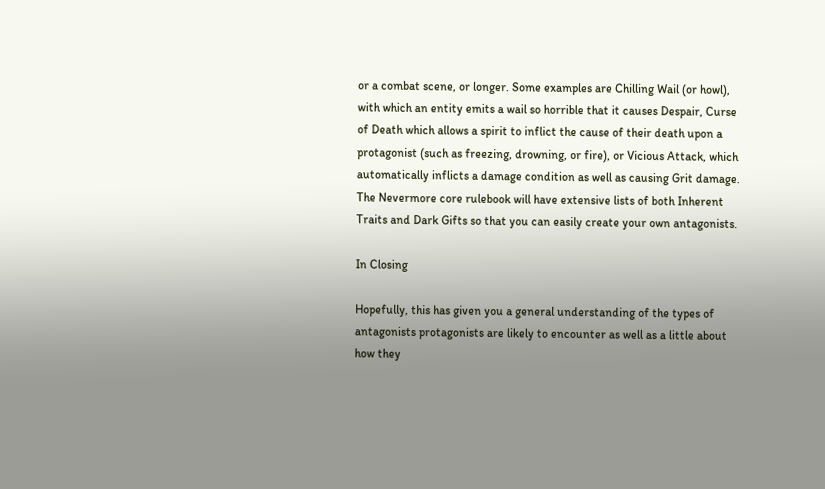or a combat scene, or longer. Some examples are Chilling Wail (or howl), with which an entity emits a wail so horrible that it causes Despair, Curse of Death which allows a spirit to inflict the cause of their death upon a protagonist (such as freezing, drowning, or fire), or Vicious Attack, which automatically inflicts a damage condition as well as causing Grit damage. The Nevermore core rulebook will have extensive lists of both Inherent Traits and Dark Gifts so that you can easily create your own antagonists.

In Closing

Hopefully, this has given you a general understanding of the types of antagonists protagonists are likely to encounter as well as a little about how they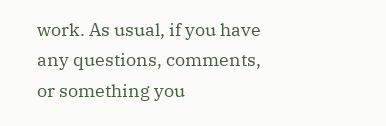work. As usual, if you have any questions, comments, or something you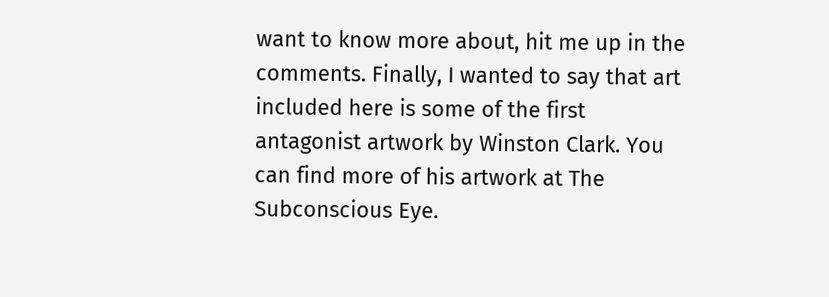want to know more about, hit me up in the comments. Finally, I wanted to say that art included here is some of the first antagonist artwork by Winston Clark. You can find more of his artwork at The Subconscious Eye.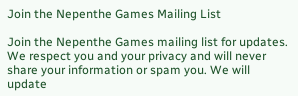Join the Nepenthe Games Mailing List

Join the Nepenthe Games mailing list for updates. We respect you and your privacy and will never share your information or spam you. We will update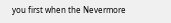you first when the Nevermore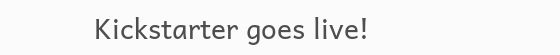Kickstarter goes live!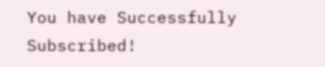You have Successfully Subscribed!